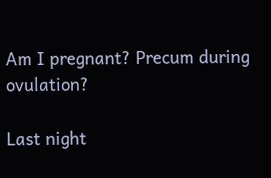Am I pregnant? Precum during ovulation?

Last night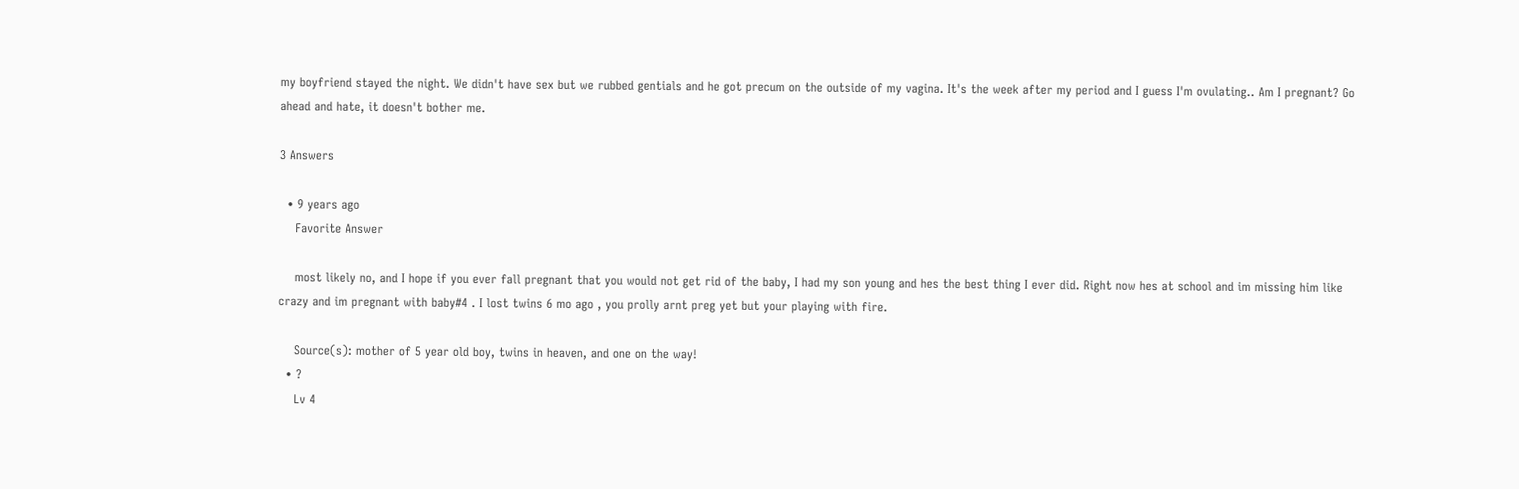my boyfriend stayed the night. We didn't have sex but we rubbed gentials and he got precum on the outside of my vagina. It's the week after my period and I guess I'm ovulating.. Am I pregnant? Go ahead and hate, it doesn't bother me.

3 Answers

  • 9 years ago
    Favorite Answer

    most likely no, and I hope if you ever fall pregnant that you would not get rid of the baby, I had my son young and hes the best thing I ever did. Right now hes at school and im missing him like crazy and im pregnant with baby#4 . I lost twins 6 mo ago , you prolly arnt preg yet but your playing with fire.

    Source(s): mother of 5 year old boy, twins in heaven, and one on the way!
  • ?
    Lv 4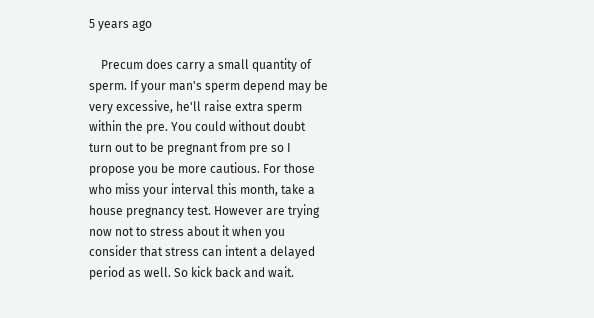5 years ago

    Precum does carry a small quantity of sperm. If your man's sperm depend may be very excessive, he'll raise extra sperm within the pre. You could without doubt turn out to be pregnant from pre so I propose you be more cautious. For those who miss your interval this month, take a house pregnancy test. However are trying now not to stress about it when you consider that stress can intent a delayed period as well. So kick back and wait.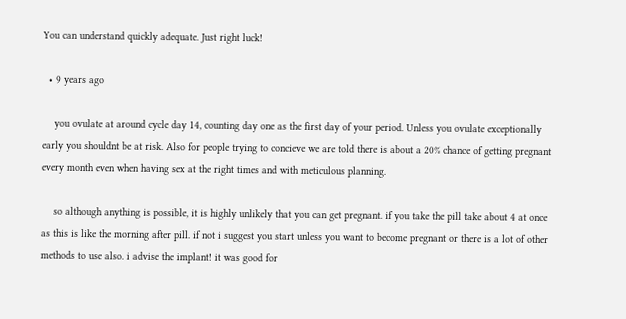You can understand quickly adequate. Just right luck!

  • 9 years ago

    you ovulate at around cycle day 14, counting day one as the first day of your period. Unless you ovulate exceptionally early you shouldnt be at risk. Also for people trying to concieve we are told there is about a 20% chance of getting pregnant every month even when having sex at the right times and with meticulous planning.

    so although anything is possible, it is highly unlikely that you can get pregnant. if you take the pill take about 4 at once as this is like the morning after pill. if not i suggest you start unless you want to become pregnant or there is a lot of other methods to use also. i advise the implant! it was good for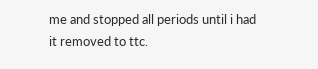me and stopped all periods until i had it removed to ttc.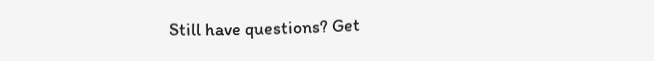Still have questions? Get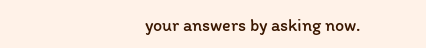your answers by asking now.